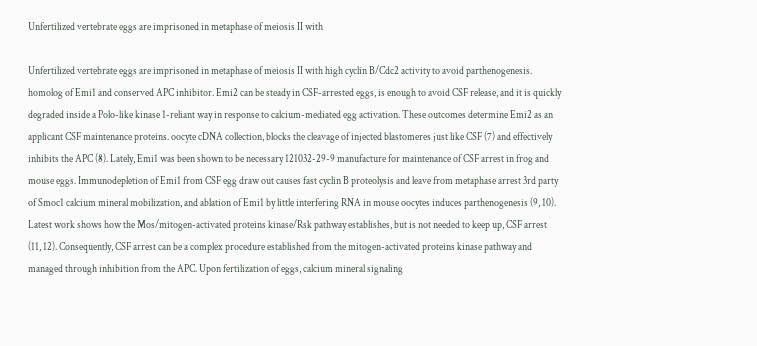Unfertilized vertebrate eggs are imprisoned in metaphase of meiosis II with

Unfertilized vertebrate eggs are imprisoned in metaphase of meiosis II with high cyclin B/Cdc2 activity to avoid parthenogenesis. homolog of Emi1 and conserved APC inhibitor. Emi2 can be steady in CSF-arrested eggs, is enough to avoid CSF release, and it is quickly degraded inside a Polo-like kinase 1-reliant way in response to calcium-mediated egg activation. These outcomes determine Emi2 as an applicant CSF maintenance proteins. oocyte cDNA collection, blocks the cleavage of injected blastomeres just like CSF (7) and effectively inhibits the APC (8). Lately, Emi1 was been shown to be necessary 121032-29-9 manufacture for maintenance of CSF arrest in frog and mouse eggs. Immunodepletion of Emi1 from CSF egg draw out causes fast cyclin B proteolysis and leave from metaphase arrest 3rd party of Smoc1 calcium mineral mobilization, and ablation of Emi1 by little interfering RNA in mouse oocytes induces parthenogenesis (9, 10). Latest work shows how the Mos/mitogen-activated proteins kinase/Rsk pathway establishes, but is not needed to keep up, CSF arrest (11, 12). Consequently, CSF arrest can be a complex procedure established from the mitogen-activated proteins kinase pathway and managed through inhibition from the APC. Upon fertilization of eggs, calcium mineral signaling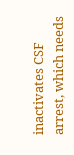inactivates CSF arrest, which needs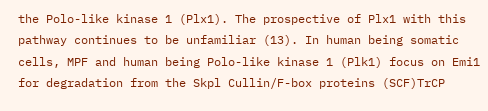the Polo-like kinase 1 (Plx1). The prospective of Plx1 with this pathway continues to be unfamiliar (13). In human being somatic cells, MPF and human being Polo-like kinase 1 (Plk1) focus on Emi1 for degradation from the Skpl Cullin/F-box proteins (SCF)TrCP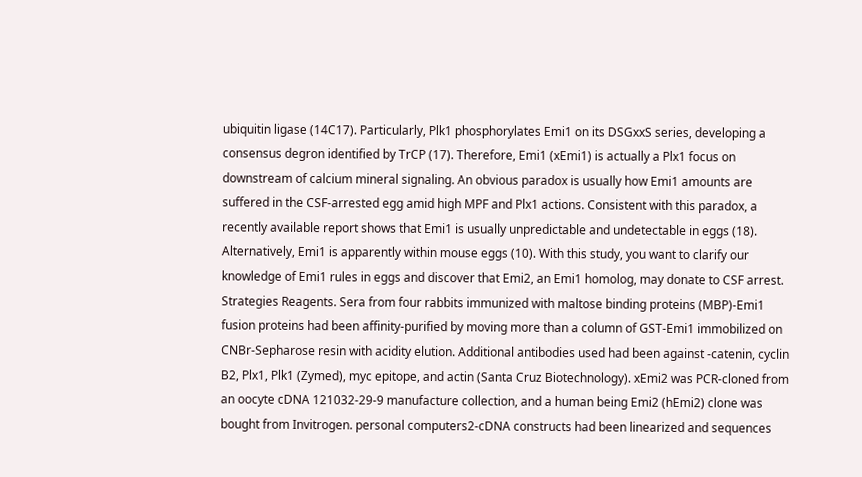ubiquitin ligase (14C17). Particularly, Plk1 phosphorylates Emi1 on its DSGxxS series, developing a consensus degron identified by TrCP (17). Therefore, Emi1 (xEmi1) is actually a Plx1 focus on downstream of calcium mineral signaling. An obvious paradox is usually how Emi1 amounts are suffered in the CSF-arrested egg amid high MPF and Plx1 actions. Consistent with this paradox, a recently available report shows that Emi1 is usually unpredictable and undetectable in eggs (18). Alternatively, Emi1 is apparently within mouse eggs (10). With this study, you want to clarify our knowledge of Emi1 rules in eggs and discover that Emi2, an Emi1 homolog, may donate to CSF arrest. Strategies Reagents. Sera from four rabbits immunized with maltose binding proteins (MBP)-Emi1 fusion proteins had been affinity-purified by moving more than a column of GST-Emi1 immobilized on CNBr-Sepharose resin with acidity elution. Additional antibodies used had been against -catenin, cyclin B2, Plx1, Plk1 (Zymed), myc epitope, and actin (Santa Cruz Biotechnology). xEmi2 was PCR-cloned from an oocyte cDNA 121032-29-9 manufacture collection, and a human being Emi2 (hEmi2) clone was bought from Invitrogen. personal computers2-cDNA constructs had been linearized and sequences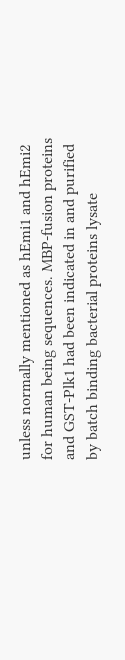unless normally mentioned as hEmi1 and hEmi2 for human being sequences. MBP-fusion proteins and GST-Plk1 had been indicated in and purified by batch binding bacterial proteins lysate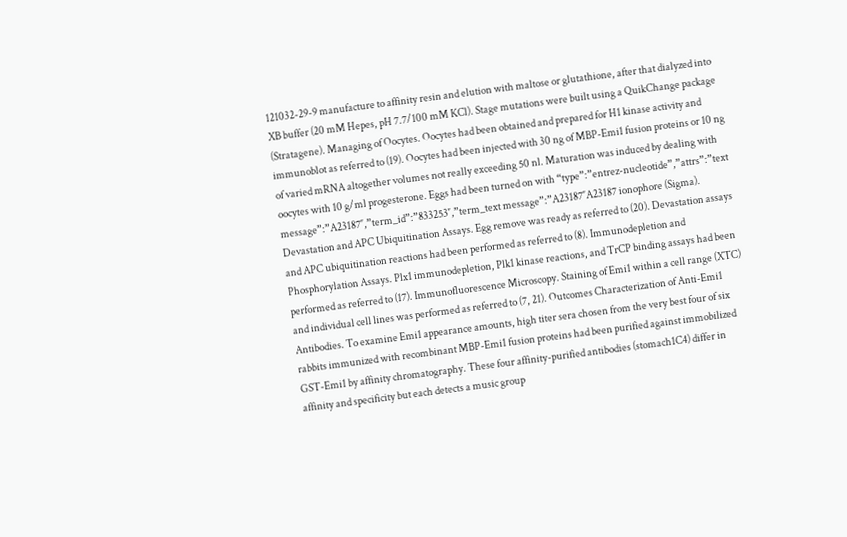121032-29-9 manufacture to affinity resin and elution with maltose or glutathione, after that dialyzed into XB buffer (20 mM Hepes, pH 7.7/100 mM KCl). Stage mutations were built using a QuikChange package (Stratagene). Managing of Oocytes. Oocytes had been obtained and prepared for H1 kinase activity and immunoblot as referred to (19). Oocytes had been injected with 30 ng of MBP-Emi1 fusion proteins or 10 ng of varied mRNA altogether volumes not really exceeding 50 nl. Maturation was induced by dealing with oocytes with 10 g/ml progesterone. Eggs had been turned on with “type”:”entrez-nucleotide”,”attrs”:”text message”:”A23187″,”term_id”:”833253″,”term_text message”:”A23187″A23187 ionophore (Sigma). Devastation and APC Ubiquitination Assays. Egg remove was ready as referred to (20). Devastation assays and APC ubiquitination reactions had been performed as referred to (8). Immunodepletion and Phosphorylation Assays. Plx1 immunodepletion, Plk1 kinase reactions, and TrCP binding assays had been performed as referred to (17). Immunofluorescence Microscopy. Staining of Emi1 within a cell range (XTC) and individual cell lines was performed as referred to (7, 21). Outcomes Characterization of Anti-Emi1 Antibodies. To examine Emi1 appearance amounts, high titer sera chosen from the very best four of six rabbits immunized with recombinant MBP-Emi1 fusion proteins had been purified against immobilized GST-Emi1 by affinity chromatography. These four affinity-purified antibodies (stomach1C4) differ in affinity and specificity but each detects a music group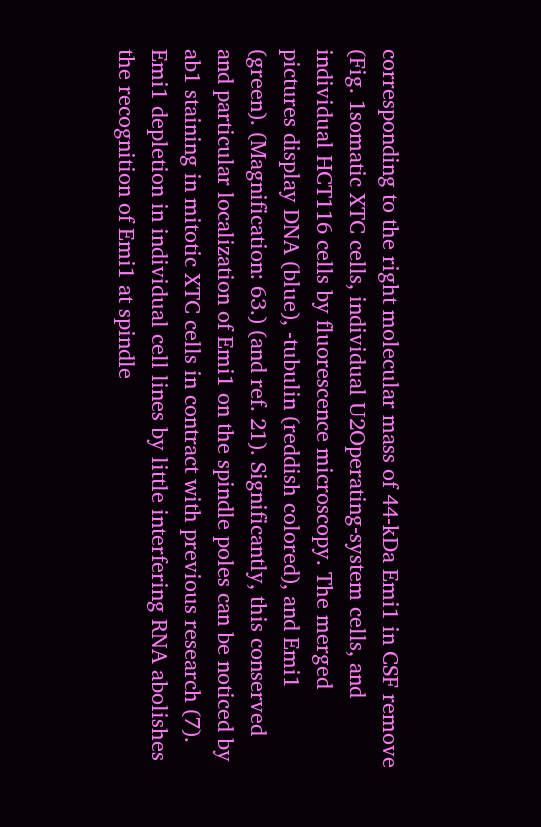corresponding to the right molecular mass of 44-kDa Emi1 in CSF remove (Fig. 1somatic XTC cells, individual U2Operating-system cells, and individual HCT116 cells by fluorescence microscopy. The merged pictures display DNA (blue), -tubulin (reddish colored), and Emi1 (green). (Magnification: 63.) (and ref. 21). Significantly, this conserved and particular localization of Emi1 on the spindle poles can be noticed by ab1 staining in mitotic XTC cells in contract with previous research (7). Emi1 depletion in individual cell lines by little interfering RNA abolishes the recognition of Emi1 at spindle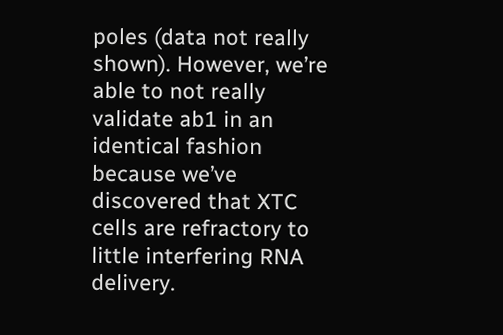poles (data not really shown). However, we’re able to not really validate ab1 in an identical fashion because we’ve discovered that XTC cells are refractory to little interfering RNA delivery.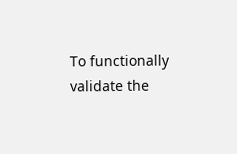To functionally validate the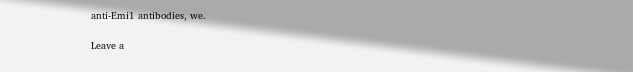anti-Emi1 antibodies, we.

Leave a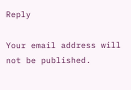Reply

Your email address will not be published.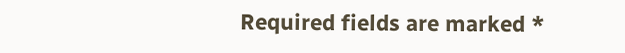Required fields are marked *